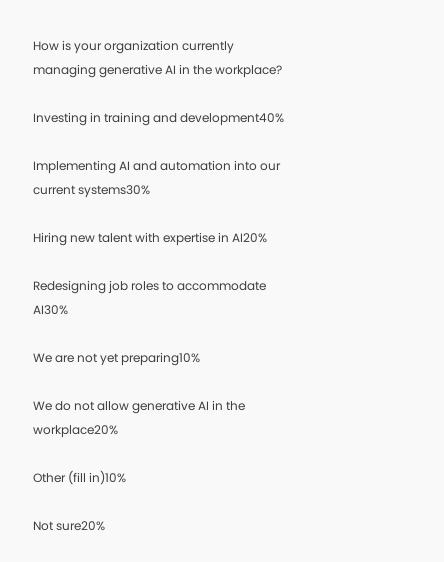How is your organization currently managing generative AI in the workplace?

Investing in training and development40%

Implementing AI and automation into our current systems30%

Hiring new talent with expertise in AI20%

Redesigning job roles to accommodate AI30%

We are not yet preparing10%

We do not allow generative AI in the workplace20%

Other (fill in)10%

Not sure20%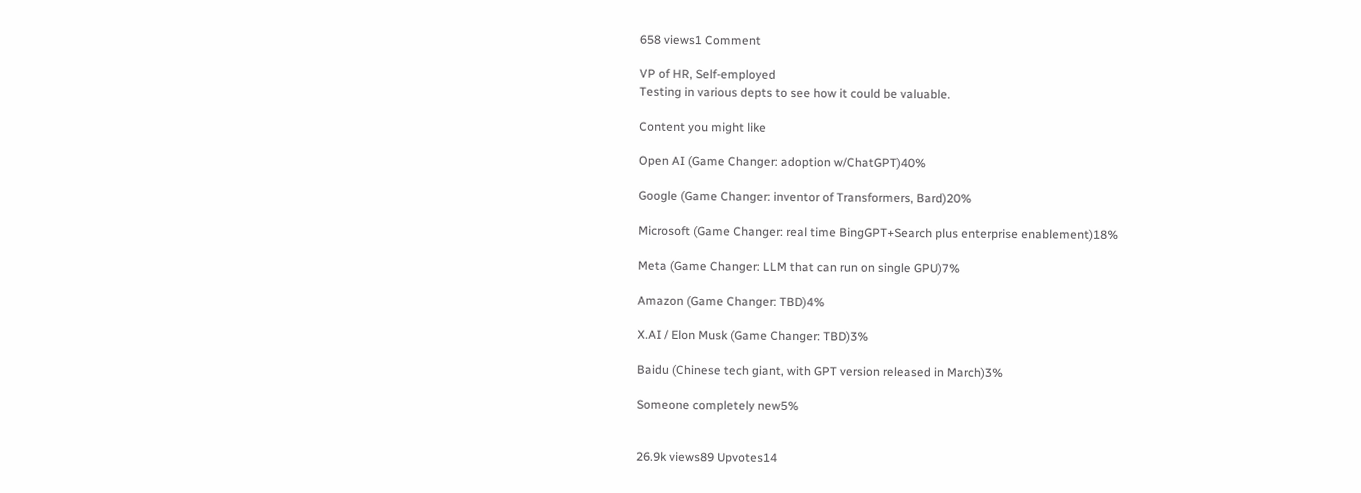658 views1 Comment

VP of HR, Self-employed
Testing in various depts to see how it could be valuable.

Content you might like

Open AI (Game Changer: adoption w/ChatGPT)40%

Google (Game Changer: inventor of Transformers, Bard)20%

Microsoft (Game Changer: real time BingGPT+Search plus enterprise enablement)18%

Meta (Game Changer: LLM that can run on single GPU)7%

Amazon (Game Changer: TBD)4%

X.AI / Elon Musk (Game Changer: TBD)3%

Baidu (Chinese tech giant, with GPT version released in March)3%

Someone completely new5%


26.9k views89 Upvotes14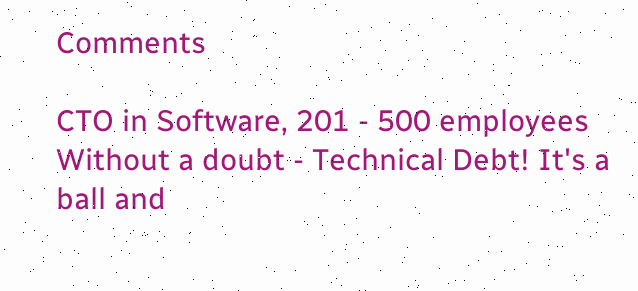Comments

CTO in Software, 201 - 500 employees
Without a doubt - Technical Debt! It's a ball and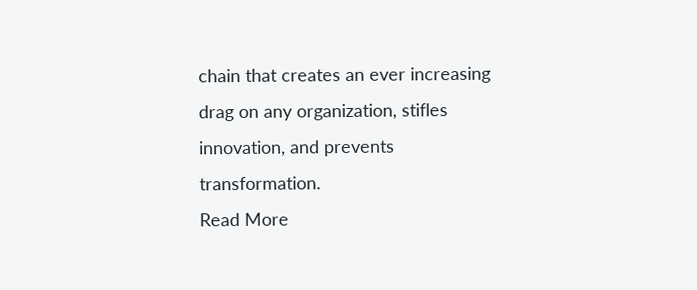chain that creates an ever increasing drag on any organization, stifles innovation, and prevents transformation.
Read More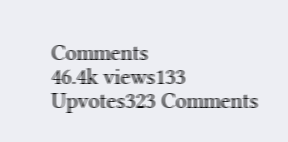Comments
46.4k views133 Upvotes323 Comments